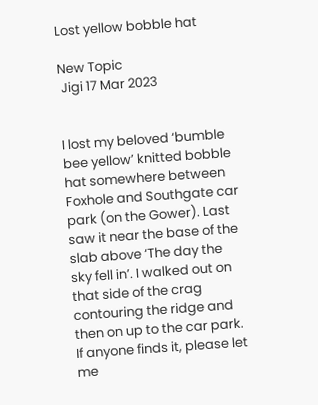Lost yellow bobble hat

New Topic
 Jigi 17 Mar 2023


I lost my beloved ‘bumble bee yellow’ knitted bobble hat somewhere between Foxhole and Southgate car park (on the Gower). Last saw it near the base of the slab above ‘The day the sky fell in’. I walked out on that side of the crag contouring the ridge and then on up to the car park.
If anyone finds it, please let me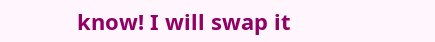know! I will swap it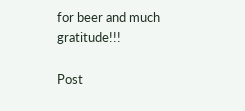for beer and much gratitude!!!

Post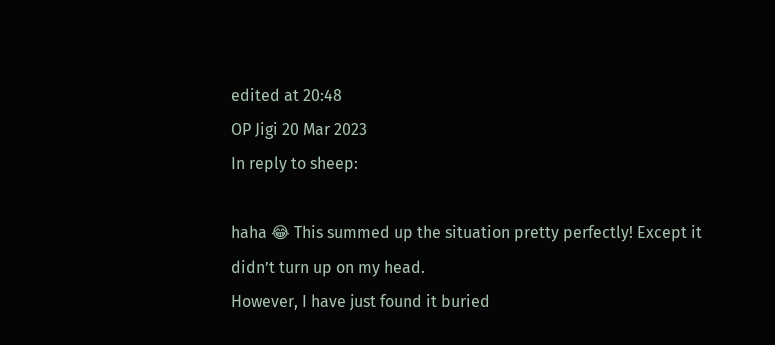edited at 20:48
OP Jigi 20 Mar 2023
In reply to sheep:

haha 😂 This summed up the situation pretty perfectly! Except it didn’t turn up on my head.
However, I have just found it buried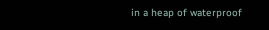in a heap of waterproof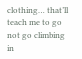clothing… that’ll teach me to go not go climbing in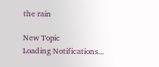the rain

New Topic
Loading Notifications...